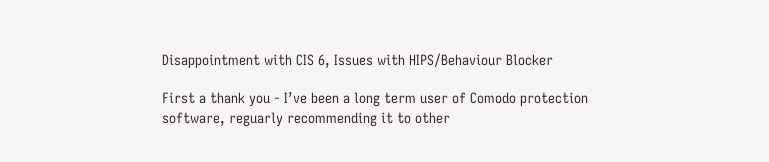Disappointment with CIS 6, Issues with HIPS/Behaviour Blocker

First a thank you - I’ve been a long term user of Comodo protection software, reguarly recommending it to other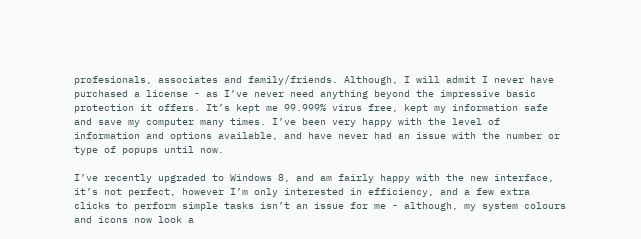profesionals, associates and family/friends. Although, I will admit I never have purchased a license - as I’ve never need anything beyond the impressive basic protection it offers. It’s kept me 99.999% virus free, kept my information safe and save my computer many times. I’ve been very happy with the level of information and options available, and have never had an issue with the number or type of popups until now.

I’ve recently upgraded to Windows 8, and am fairly happy with the new interface, it’s not perfect, however I’m only interested in efficiency, and a few extra clicks to perform simple tasks isn’t an issue for me - although, my system colours and icons now look a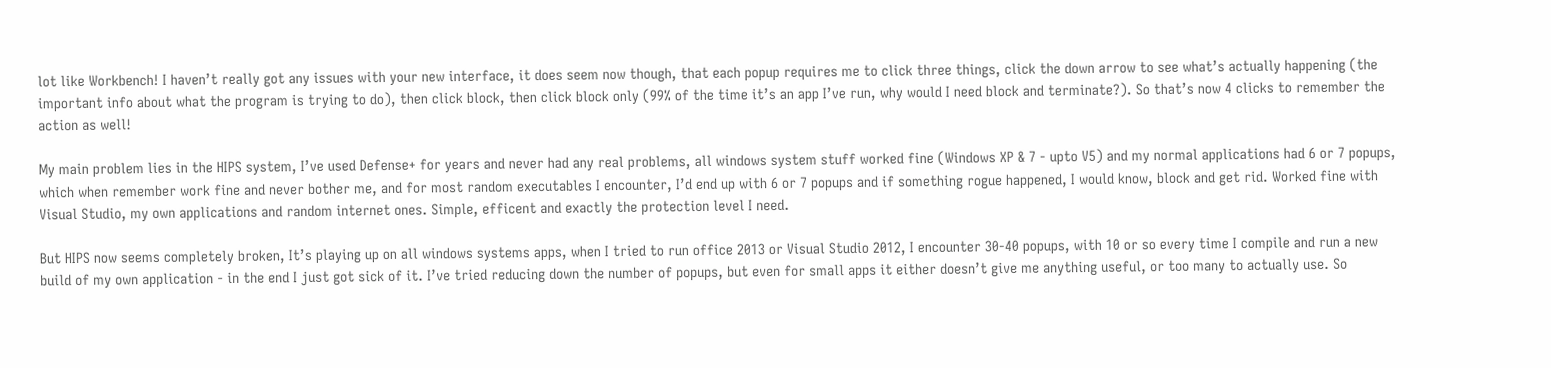lot like Workbench! I haven’t really got any issues with your new interface, it does seem now though, that each popup requires me to click three things, click the down arrow to see what’s actually happening (the important info about what the program is trying to do), then click block, then click block only (99% of the time it’s an app I’ve run, why would I need block and terminate?). So that’s now 4 clicks to remember the action as well!

My main problem lies in the HIPS system, I’ve used Defense+ for years and never had any real problems, all windows system stuff worked fine (Windows XP & 7 - upto V5) and my normal applications had 6 or 7 popups, which when remember work fine and never bother me, and for most random executables I encounter, I’d end up with 6 or 7 popups and if something rogue happened, I would know, block and get rid. Worked fine with Visual Studio, my own applications and random internet ones. Simple, efficent and exactly the protection level I need.

But HIPS now seems completely broken, It’s playing up on all windows systems apps, when I tried to run office 2013 or Visual Studio 2012, I encounter 30-40 popups, with 10 or so every time I compile and run a new build of my own application - in the end I just got sick of it. I’ve tried reducing down the number of popups, but even for small apps it either doesn’t give me anything useful, or too many to actually use. So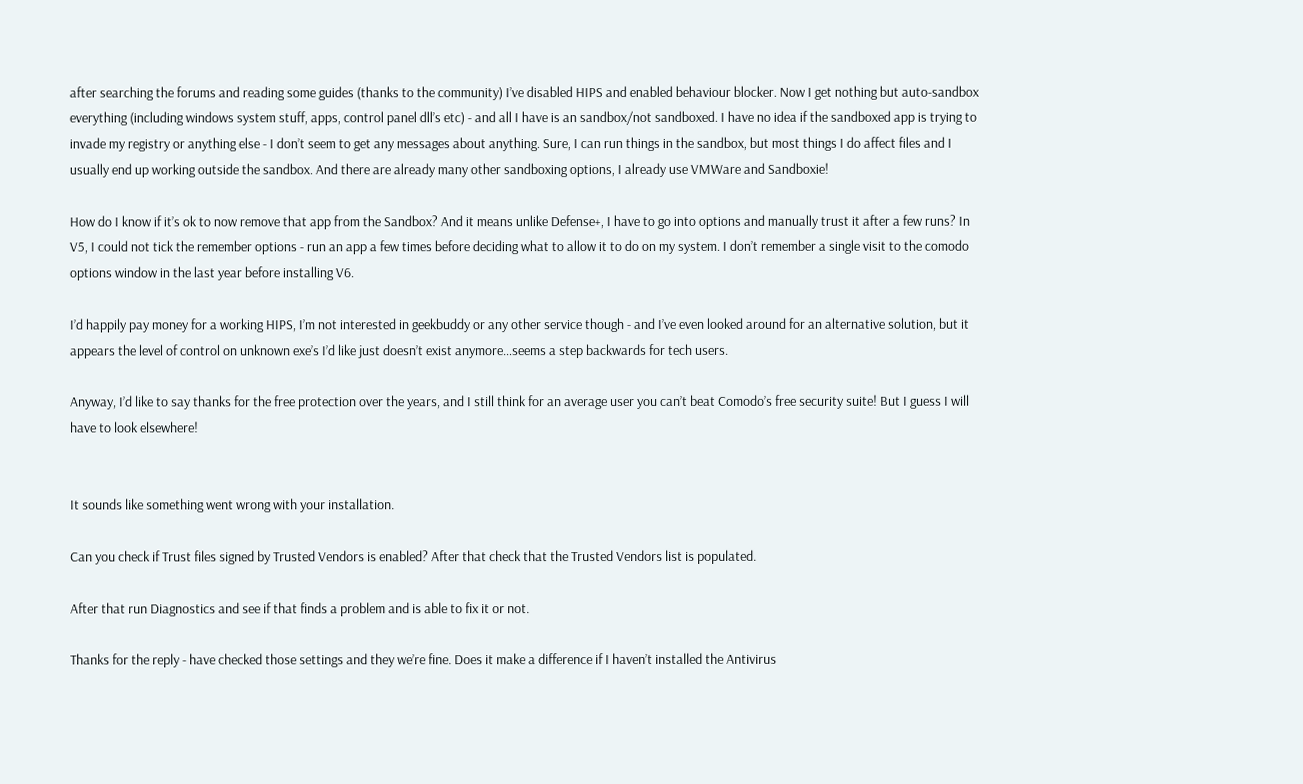after searching the forums and reading some guides (thanks to the community) I’ve disabled HIPS and enabled behaviour blocker. Now I get nothing but auto-sandbox everything (including windows system stuff, apps, control panel dll’s etc) - and all I have is an sandbox/not sandboxed. I have no idea if the sandboxed app is trying to invade my registry or anything else - I don’t seem to get any messages about anything. Sure, I can run things in the sandbox, but most things I do affect files and I usually end up working outside the sandbox. And there are already many other sandboxing options, I already use VMWare and Sandboxie!

How do I know if it’s ok to now remove that app from the Sandbox? And it means unlike Defense+, I have to go into options and manually trust it after a few runs? In V5, I could not tick the remember options - run an app a few times before deciding what to allow it to do on my system. I don’t remember a single visit to the comodo options window in the last year before installing V6.

I’d happily pay money for a working HIPS, I’m not interested in geekbuddy or any other service though - and I’ve even looked around for an alternative solution, but it appears the level of control on unknown exe’s I’d like just doesn’t exist anymore…seems a step backwards for tech users.

Anyway, I’d like to say thanks for the free protection over the years, and I still think for an average user you can’t beat Comodo’s free security suite! But I guess I will have to look elsewhere!


It sounds like something went wrong with your installation.

Can you check if Trust files signed by Trusted Vendors is enabled? After that check that the Trusted Vendors list is populated.

After that run Diagnostics and see if that finds a problem and is able to fix it or not.

Thanks for the reply - have checked those settings and they we’re fine. Does it make a difference if I haven’t installed the Antivirus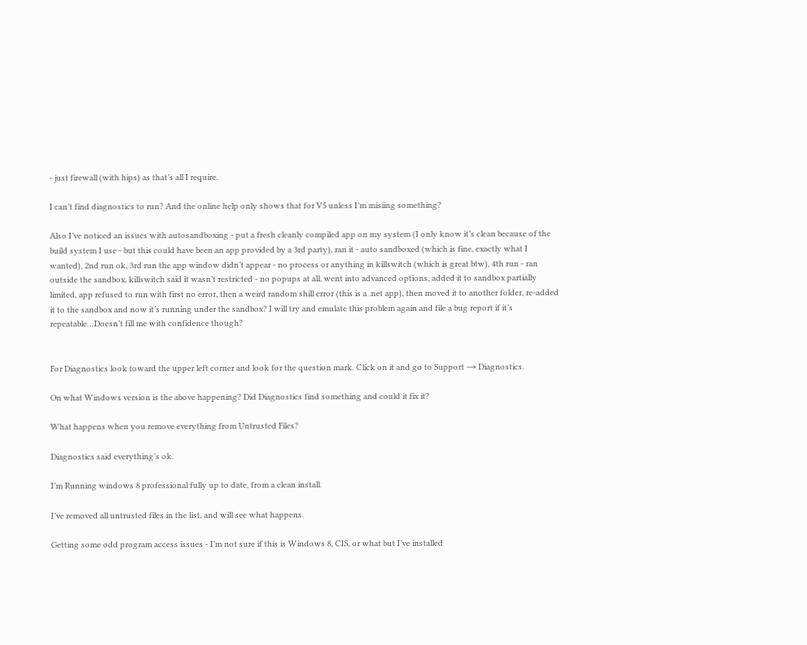- just firewall (with hips) as that’s all I require.

I can’t find diagnostics to run? And the online help only shows that for V5 unless I’m misiing something?

Also I’ve noticed an issues with autosandboxing - put a fresh cleanly compiled app on my system (I only know it’s clean because of the build system I use - but this could have been an app provided by a 3rd party), ran it - auto sandboxed (which is fine, exactly what I wanted), 2nd run ok, 3rd run the app window didn’t appear - no process or anything in killswitch (which is great btw), 4th run - ran outside the sandbox, killswitch said it wasn’t restricted - no popups at all, went into advanced options, added it to sandbox partially limited, app refused to run with first no error, then a weird random shill error (this is a .net app), then moved it to another folder, re-added it to the sandbox and now it’s running under the sandbox? I will try and emulate this problem again and file a bug report if it’s repeatable…Doesn’t fill me with confidence though?


For Diagnostics look toward the upper left corner and look for the question mark. Click on it and go to Support → Diagnostics.

On what Windows version is the above happening? Did Diagnostics find something and could it fix it?

What happens when you remove everything from Untrusted Files?

Diagnostics said everything’s ok.

I’m Running windows 8 professional fully up to date, from a clean install.

I’ve removed all untrusted files in the list, and will see what happens.

Getting some odd program access issues - I’m not sure if this is Windows 8, CIS, or what but I’ve installed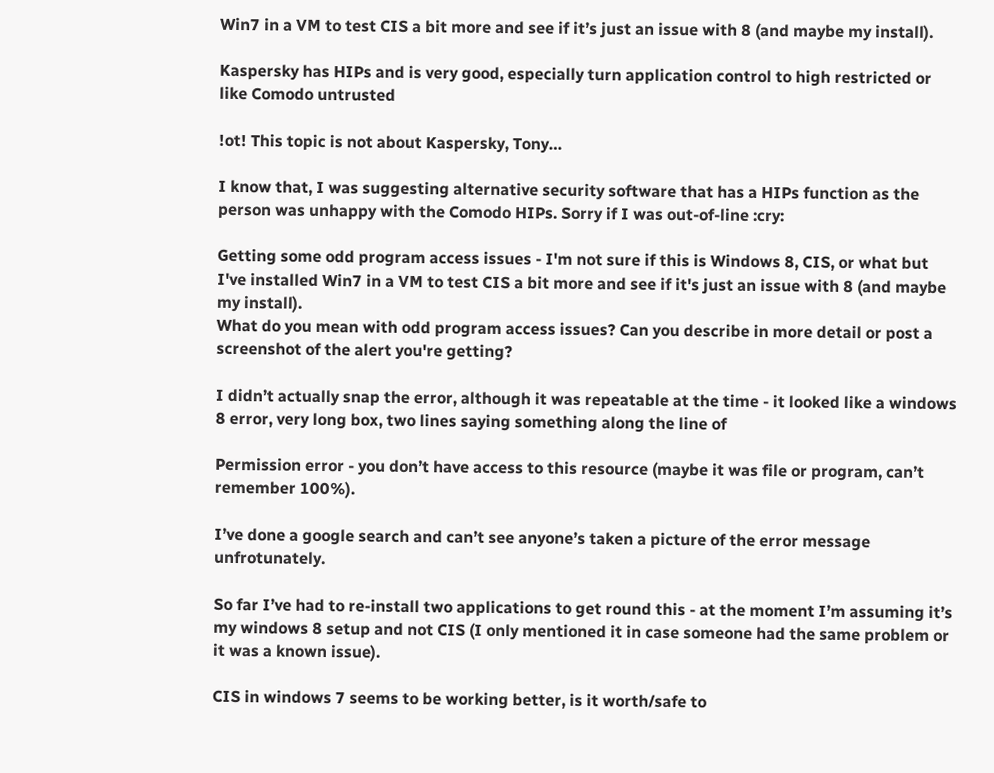Win7 in a VM to test CIS a bit more and see if it’s just an issue with 8 (and maybe my install).

Kaspersky has HIPs and is very good, especially turn application control to high restricted or like Comodo untrusted

!ot! This topic is not about Kaspersky, Tony…

I know that, I was suggesting alternative security software that has a HIPs function as the person was unhappy with the Comodo HIPs. Sorry if I was out-of-line :cry:

Getting some odd program access issues - I'm not sure if this is Windows 8, CIS, or what but I've installed Win7 in a VM to test CIS a bit more and see if it's just an issue with 8 (and maybe my install).
What do you mean with odd program access issues? Can you describe in more detail or post a screenshot of the alert you're getting?

I didn’t actually snap the error, although it was repeatable at the time - it looked like a windows 8 error, very long box, two lines saying something along the line of

Permission error - you don’t have access to this resource (maybe it was file or program, can’t remember 100%).

I’ve done a google search and can’t see anyone’s taken a picture of the error message unfrotunately.

So far I’ve had to re-install two applications to get round this - at the moment I’m assuming it’s my windows 8 setup and not CIS (I only mentioned it in case someone had the same problem or it was a known issue).

CIS in windows 7 seems to be working better, is it worth/safe to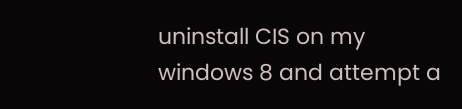uninstall CIS on my windows 8 and attempt a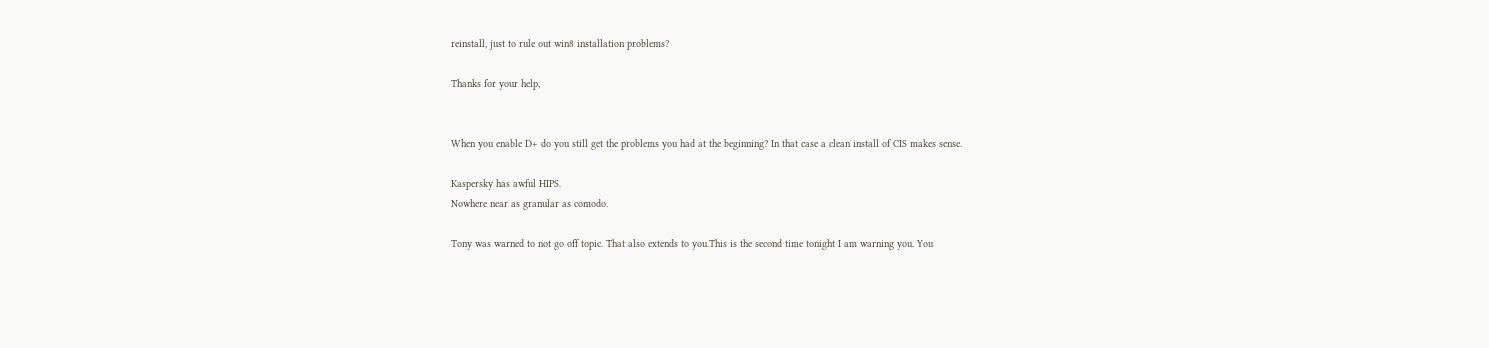reinstall, just to rule out win8 installation problems?

Thanks for your help,


When you enable D+ do you still get the problems you had at the beginning? In that case a clean install of CIS makes sense.

Kaspersky has awful HIPS.
Nowhere near as granular as comodo.

Tony was warned to not go off topic. That also extends to you.This is the second time tonight I am warning you. You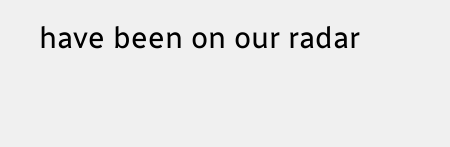have been on our radar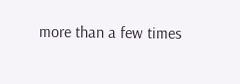more than a few times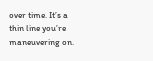over time. It’s a thin line you’re maneuvering on.